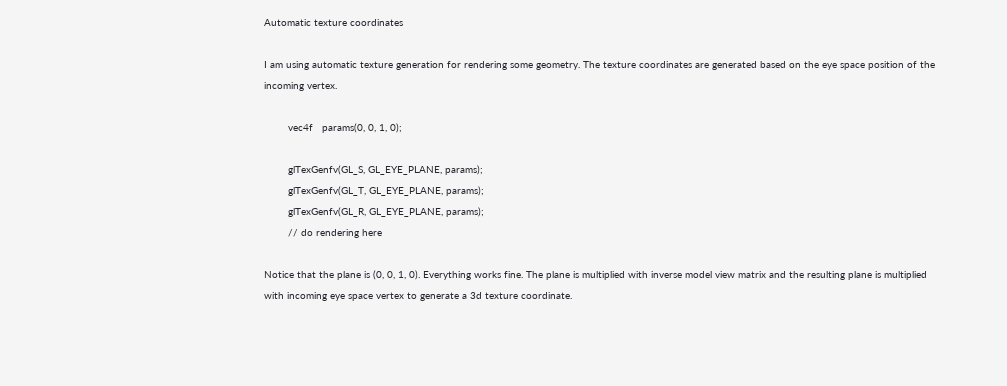Automatic texture coordinates

I am using automatic texture generation for rendering some geometry. The texture coordinates are generated based on the eye space position of the incoming vertex.

        vec4f   params(0, 0, 1, 0);

        glTexGenfv(GL_S, GL_EYE_PLANE, params);
        glTexGenfv(GL_T, GL_EYE_PLANE, params);
        glTexGenfv(GL_R, GL_EYE_PLANE, params);
        // do rendering here

Notice that the plane is (0, 0, 1, 0). Everything works fine. The plane is multiplied with inverse model view matrix and the resulting plane is multiplied with incoming eye space vertex to generate a 3d texture coordinate.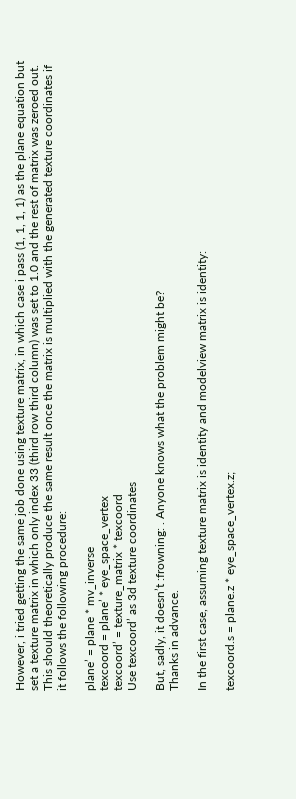However, i tried getting the same job done using texture matrix, in which case i pass (1, 1, 1, 1) as the plane equation but set a texture matrix in which only index 33 (third row third column) was set to 1.0 and the rest of matrix was zeroed out. This should theoretically produce the same result once the matrix is multiplied with the generated texture coordinates if it follows the following procedure:

plane’ = plane * mv_inverse
texcoord = plane’ * eye_space_vertex
texcoord’ = texture_matrix * texcoord
Use texcoord’ as 3d texture coordinates

But, sadly, it doesn’t :frowning: . Anyone knows what the problem might be?
Thanks in advance.

In the first case, assuming texture matrix is identity and modelview matrix is identity:

texcoord.s = plane.z * eye_space_vertex.z;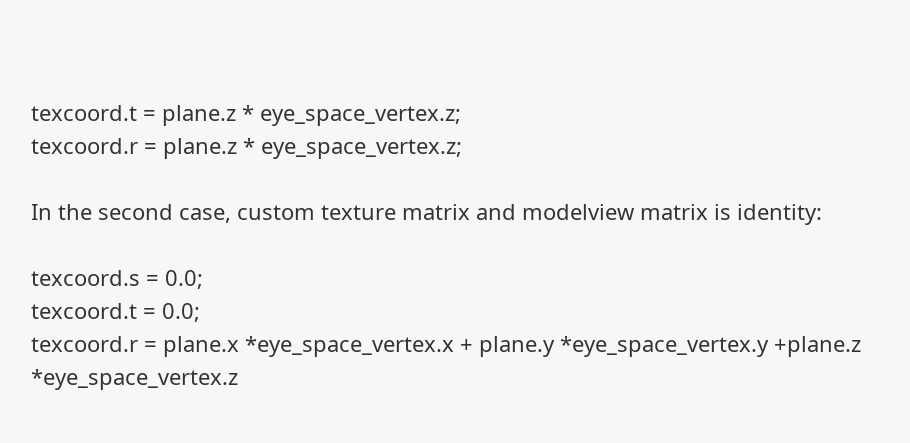texcoord.t = plane.z * eye_space_vertex.z;
texcoord.r = plane.z * eye_space_vertex.z;

In the second case, custom texture matrix and modelview matrix is identity:

texcoord.s = 0.0;
texcoord.t = 0.0;
texcoord.r = plane.x *eye_space_vertex.x + plane.y *eye_space_vertex.y +plane.z *eye_space_vertex.z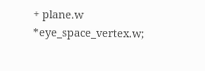+ plane.w *eye_space_vertex.w;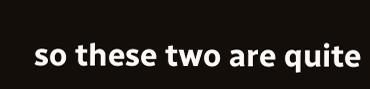so these two are quite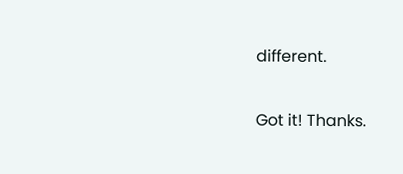different.

Got it! Thanks.